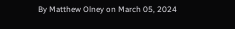By Matthew Olney on March 05, 2024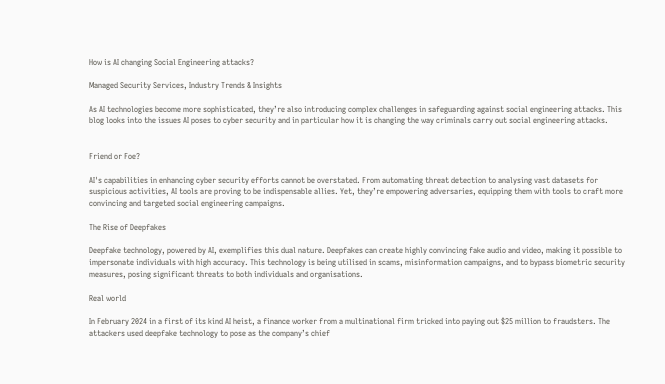How is AI changing Social Engineering attacks?

Managed Security Services, Industry Trends & Insights

As AI technologies become more sophisticated, they’re also introducing complex challenges in safeguarding against social engineering attacks. This blog looks into the issues AI poses to cyber security and in particular how it is changing the way criminals carry out social engineering attacks.


Friend or Foe?

AI's capabilities in enhancing cyber security efforts cannot be overstated. From automating threat detection to analysing vast datasets for suspicious activities, AI tools are proving to be indispensable allies. Yet, they’re empowering adversaries, equipping them with tools to craft more convincing and targeted social engineering campaigns.

The Rise of Deepfakes

Deepfake technology, powered by AI, exemplifies this dual nature. Deepfakes can create highly convincing fake audio and video, making it possible to impersonate individuals with high accuracy. This technology is being utilised in scams, misinformation campaigns, and to bypass biometric security measures, posing significant threats to both individuals and organisations.

Real world

In February 2024 in a first of its kind AI heist, a finance worker from a multinational firm tricked into paying out $25 million to fraudsters. The attackers used deepfake technology to pose as the company’s chief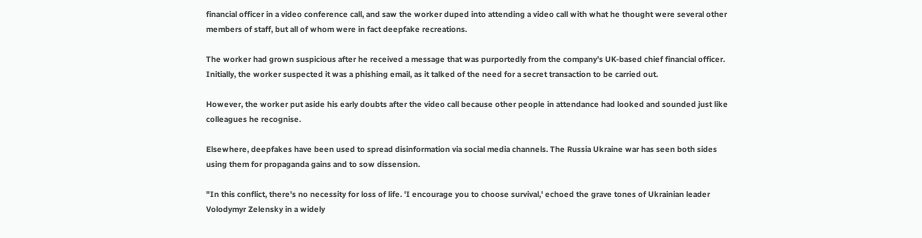financial officer in a video conference call, and saw the worker duped into attending a video call with what he thought were several other members of staff, but all of whom were in fact deepfake recreations.

The worker had grown suspicious after he received a message that was purportedly from the company’s UK-based chief financial officer. Initially, the worker suspected it was a phishing email, as it talked of the need for a secret transaction to be carried out.

However, the worker put aside his early doubts after the video call because other people in attendance had looked and sounded just like colleagues he recognise.

Elsewhere, deepfakes have been used to spread disinformation via social media channels. The Russia Ukraine war has seen both sides using them for propaganda gains and to sow dissension.

"In this conflict, there's no necessity for loss of life. 'I encourage you to choose survival,' echoed the grave tones of Ukrainian leader Volodymyr Zelensky in a widely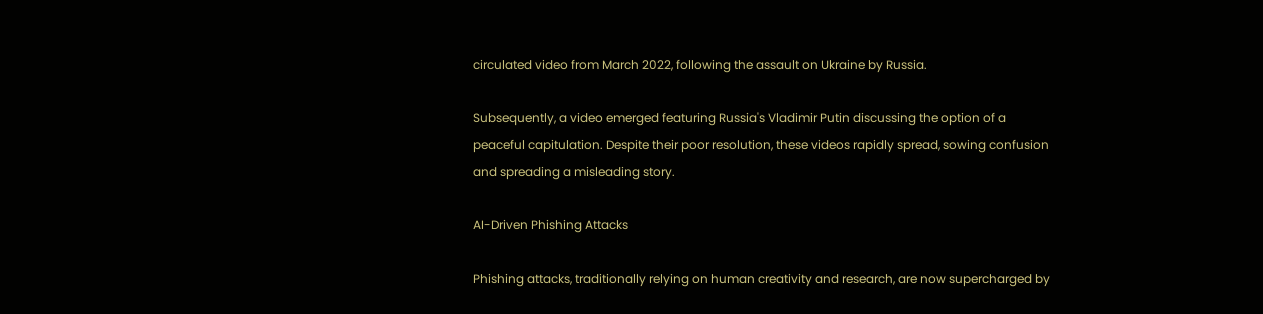circulated video from March 2022, following the assault on Ukraine by Russia.

Subsequently, a video emerged featuring Russia's Vladimir Putin discussing the option of a peaceful capitulation. Despite their poor resolution, these videos rapidly spread, sowing confusion and spreading a misleading story.

AI-Driven Phishing Attacks

Phishing attacks, traditionally relying on human creativity and research, are now supercharged by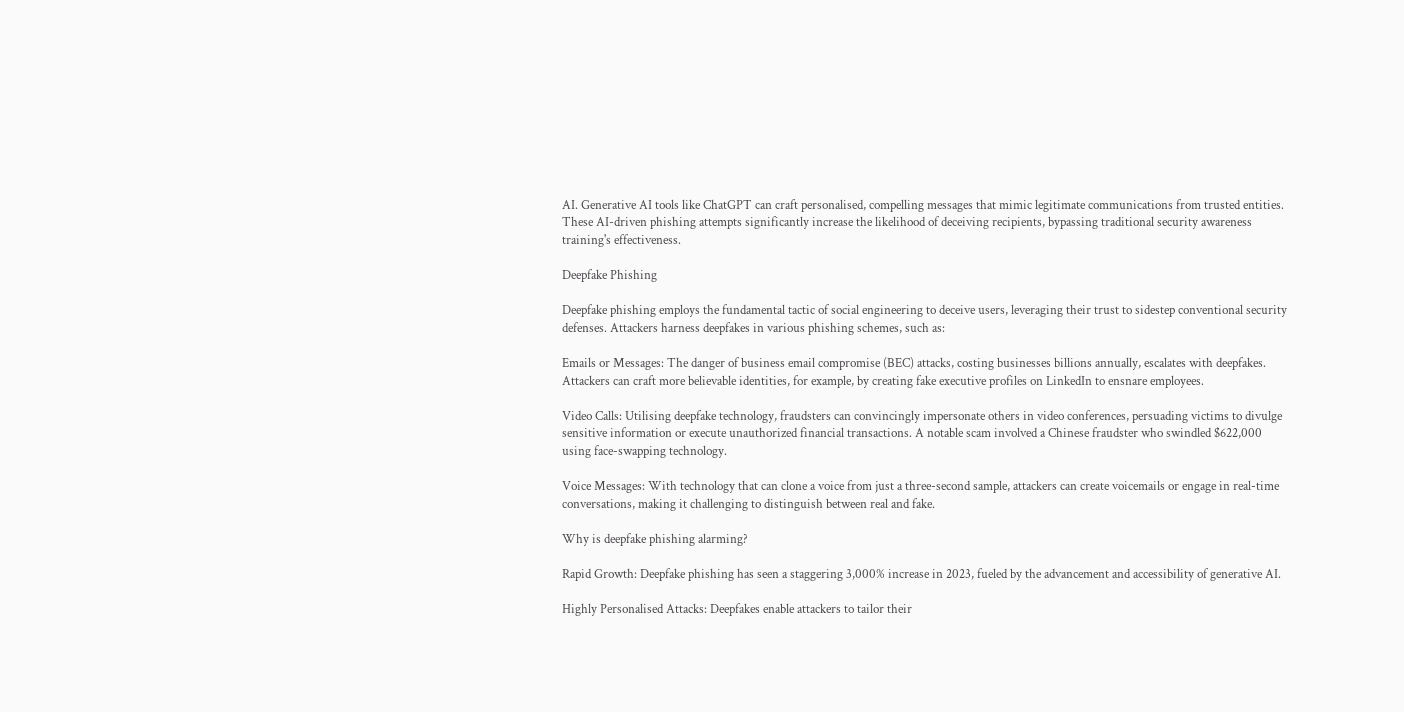AI. Generative AI tools like ChatGPT can craft personalised, compelling messages that mimic legitimate communications from trusted entities. These AI-driven phishing attempts significantly increase the likelihood of deceiving recipients, bypassing traditional security awareness training's effectiveness.

Deepfake Phishing

Deepfake phishing employs the fundamental tactic of social engineering to deceive users, leveraging their trust to sidestep conventional security defenses. Attackers harness deepfakes in various phishing schemes, such as:

Emails or Messages: The danger of business email compromise (BEC) attacks, costing businesses billions annually, escalates with deepfakes. Attackers can craft more believable identities, for example, by creating fake executive profiles on LinkedIn to ensnare employees.

Video Calls: Utilising deepfake technology, fraudsters can convincingly impersonate others in video conferences, persuading victims to divulge sensitive information or execute unauthorized financial transactions. A notable scam involved a Chinese fraudster who swindled $622,000 using face-swapping technology.

Voice Messages: With technology that can clone a voice from just a three-second sample, attackers can create voicemails or engage in real-time conversations, making it challenging to distinguish between real and fake.

Why is deepfake phishing alarming?

Rapid Growth: Deepfake phishing has seen a staggering 3,000% increase in 2023, fueled by the advancement and accessibility of generative AI.

Highly Personalised Attacks: Deepfakes enable attackers to tailor their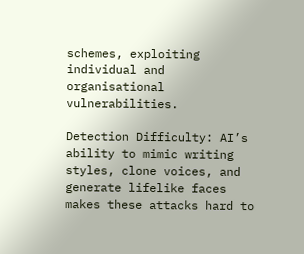schemes, exploiting individual and organisational vulnerabilities.

Detection Difficulty: AI’s ability to mimic writing styles, clone voices, and generate lifelike faces makes these attacks hard to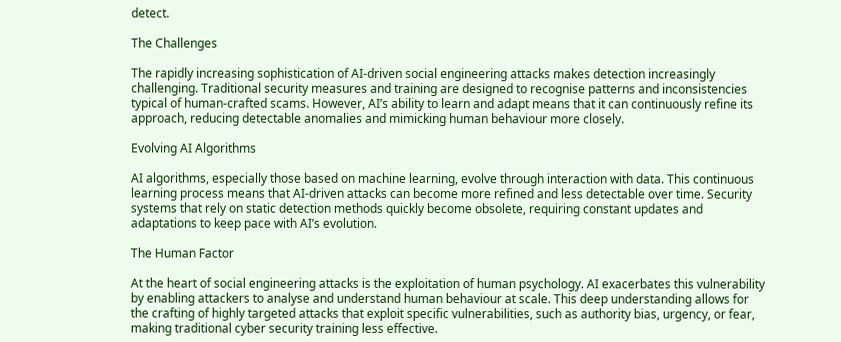detect.

The Challenges

The rapidly increasing sophistication of AI-driven social engineering attacks makes detection increasingly challenging. Traditional security measures and training are designed to recognise patterns and inconsistencies typical of human-crafted scams. However, AI’s ability to learn and adapt means that it can continuously refine its approach, reducing detectable anomalies and mimicking human behaviour more closely.

Evolving AI Algorithms

AI algorithms, especially those based on machine learning, evolve through interaction with data. This continuous learning process means that AI-driven attacks can become more refined and less detectable over time. Security systems that rely on static detection methods quickly become obsolete, requiring constant updates and adaptations to keep pace with AI’s evolution.

The Human Factor

At the heart of social engineering attacks is the exploitation of human psychology. AI exacerbates this vulnerability by enabling attackers to analyse and understand human behaviour at scale. This deep understanding allows for the crafting of highly targeted attacks that exploit specific vulnerabilities, such as authority bias, urgency, or fear, making traditional cyber security training less effective.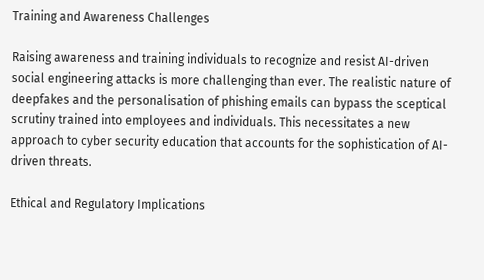Training and Awareness Challenges

Raising awareness and training individuals to recognize and resist AI-driven social engineering attacks is more challenging than ever. The realistic nature of deepfakes and the personalisation of phishing emails can bypass the sceptical scrutiny trained into employees and individuals. This necessitates a new approach to cyber security education that accounts for the sophistication of AI-driven threats.

Ethical and Regulatory Implications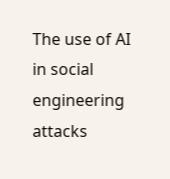The use of AI in social engineering attacks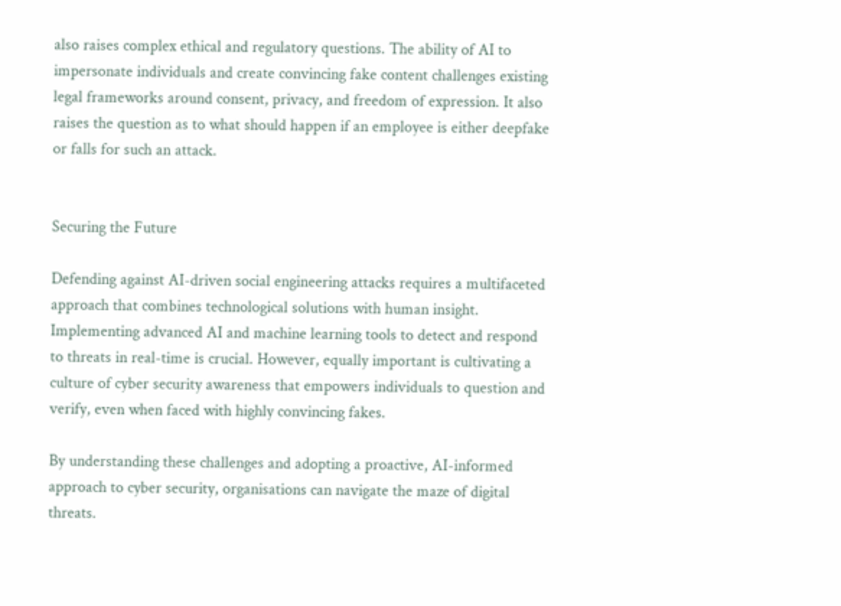also raises complex ethical and regulatory questions. The ability of AI to impersonate individuals and create convincing fake content challenges existing legal frameworks around consent, privacy, and freedom of expression. It also raises the question as to what should happen if an employee is either deepfake or falls for such an attack.


Securing the Future

Defending against AI-driven social engineering attacks requires a multifaceted approach that combines technological solutions with human insight. Implementing advanced AI and machine learning tools to detect and respond to threats in real-time is crucial. However, equally important is cultivating a culture of cyber security awareness that empowers individuals to question and verify, even when faced with highly convincing fakes.

By understanding these challenges and adopting a proactive, AI-informed approach to cyber security, organisations can navigate the maze of digital threats.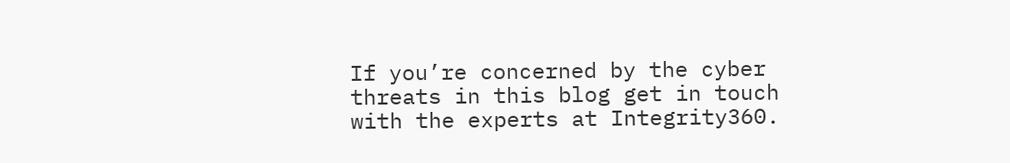If you’re concerned by the cyber threats in this blog get in touch with the experts at Integrity360.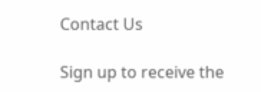Contact Us

Sign up to receive the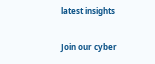latest insights

Join our cyber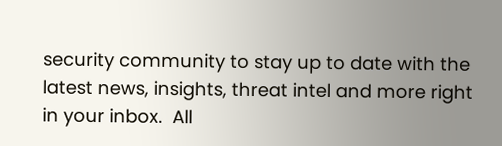security community to stay up to date with the latest news, insights, threat intel and more right in your inbox.  All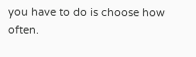you have to do is choose how often.